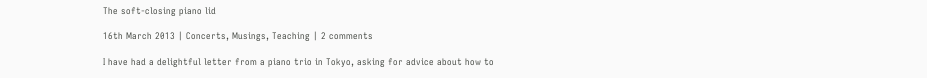The soft-closing piano lid

16th March 2013 | Concerts, Musings, Teaching | 2 comments

I have had a delightful letter from a piano trio in Tokyo, asking for advice about how to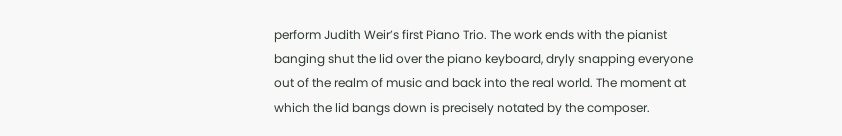perform Judith Weir’s first Piano Trio. The work ends with the pianist banging shut the lid over the piano keyboard, dryly snapping everyone out of the realm of music and back into the real world. The moment at which the lid bangs down is precisely notated by the composer.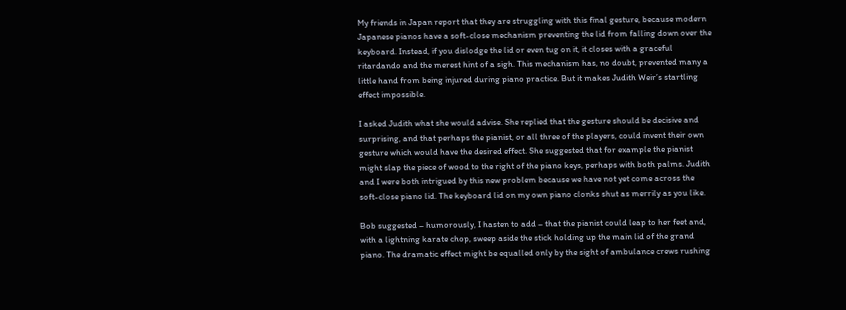My friends in Japan report that they are struggling with this final gesture, because modern Japanese pianos have a soft-close mechanism preventing the lid from falling down over the keyboard. Instead, if you dislodge the lid or even tug on it, it closes with a graceful ritardando and the merest hint of a sigh. This mechanism has, no doubt, prevented many a little hand from being injured during piano practice. But it makes Judith Weir’s startling effect impossible.

I asked Judith what she would advise. She replied that the gesture should be decisive and surprising, and that perhaps the pianist, or all three of the players, could invent their own gesture which would have the desired effect. She suggested that for example the pianist might slap the piece of wood to the right of the piano keys, perhaps with both palms. Judith and I were both intrigued by this new problem because we have not yet come across the soft-close piano lid. The keyboard lid on my own piano clonks shut as merrily as you like.

Bob suggested – humorously, I hasten to add – that the pianist could leap to her feet and, with a lightning karate chop, sweep aside the stick holding up the main lid of the grand piano. The dramatic effect might be equalled only by the sight of ambulance crews rushing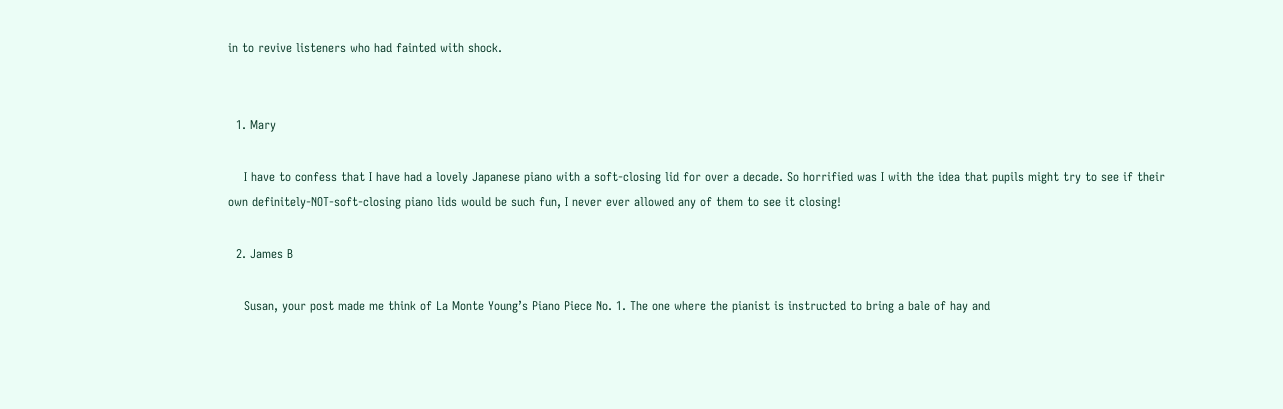in to revive listeners who had fainted with shock.


  1. Mary

    I have to confess that I have had a lovely Japanese piano with a soft-closing lid for over a decade. So horrified was I with the idea that pupils might try to see if their own definitely-NOT-soft-closing piano lids would be such fun, I never ever allowed any of them to see it closing!

  2. James B

    Susan, your post made me think of La Monte Young’s Piano Piece No. 1. The one where the pianist is instructed to bring a bale of hay and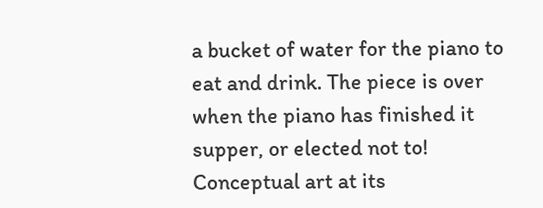a bucket of water for the piano to eat and drink. The piece is over when the piano has finished it supper, or elected not to! Conceptual art at its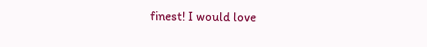finest! I would love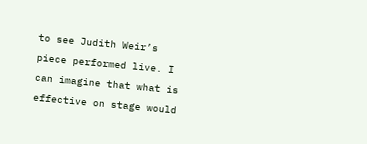to see Judith Weir’s piece performed live. I can imagine that what is effective on stage would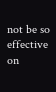not be so effective on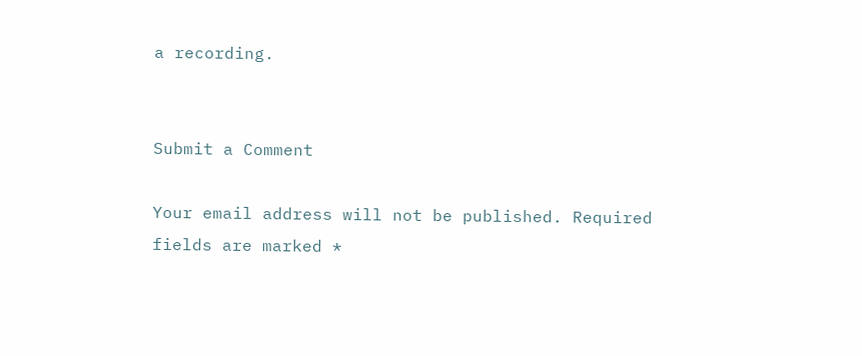a recording.


Submit a Comment

Your email address will not be published. Required fields are marked *